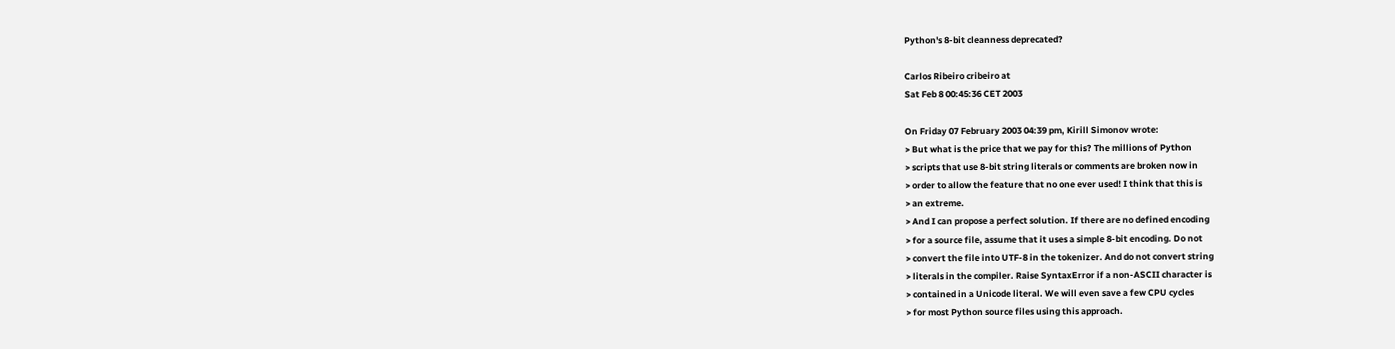Python's 8-bit cleanness deprecated?

Carlos Ribeiro cribeiro at
Sat Feb 8 00:45:36 CET 2003

On Friday 07 February 2003 04:39 pm, Kirill Simonov wrote:
> But what is the price that we pay for this? The millions of Python
> scripts that use 8-bit string literals or comments are broken now in
> order to allow the feature that no one ever used! I think that this is
> an extreme.
> And I can propose a perfect solution. If there are no defined encoding
> for a source file, assume that it uses a simple 8-bit encoding. Do not
> convert the file into UTF-8 in the tokenizer. And do not convert string
> literals in the compiler. Raise SyntaxError if a non-ASCII character is
> contained in a Unicode literal. We will even save a few CPU cycles
> for most Python source files using this approach.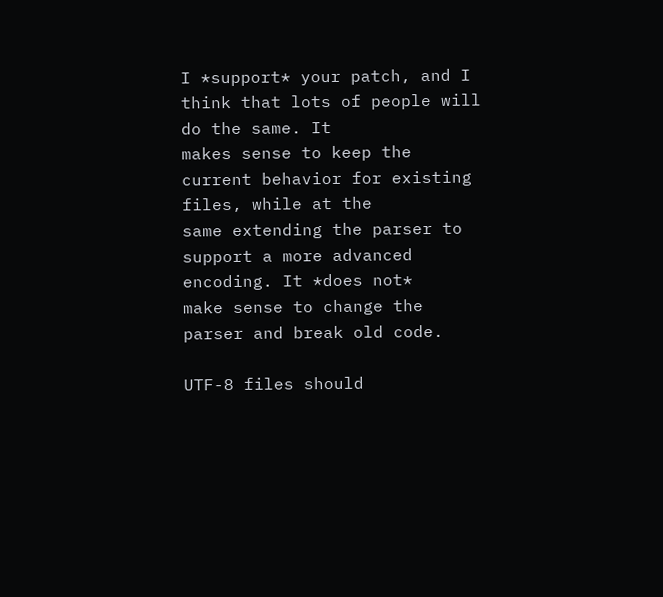I *support* your patch, and I think that lots of people will do the same. It
makes sense to keep the current behavior for existing files, while at the
same extending the parser to support a more advanced encoding. It *does not*
make sense to change the parser and break old code.

UTF-8 files should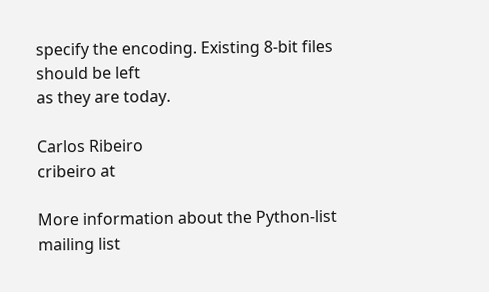specify the encoding. Existing 8-bit files should be left
as they are today.

Carlos Ribeiro
cribeiro at

More information about the Python-list mailing list